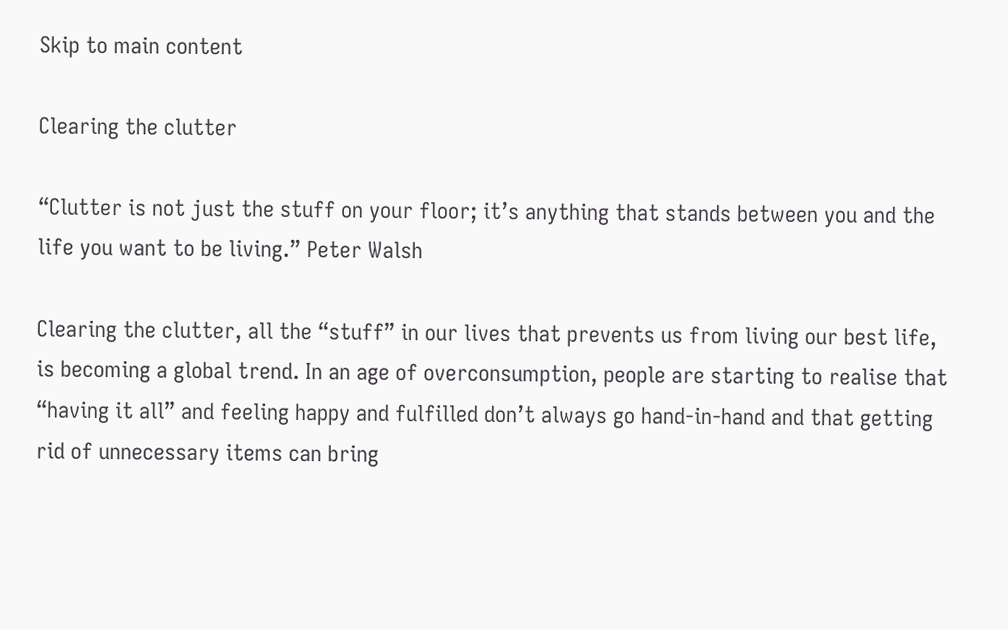Skip to main content

Clearing the clutter

“Clutter is not just the stuff on your floor; it’s anything that stands between you and the life you want to be living.” Peter Walsh

Clearing the clutter, all the “stuff” in our lives that prevents us from living our best life, is becoming a global trend. In an age of overconsumption, people are starting to realise that “having it all” and feeling happy and fulfilled don’t always go hand-in-hand and that getting rid of unnecessary items can bring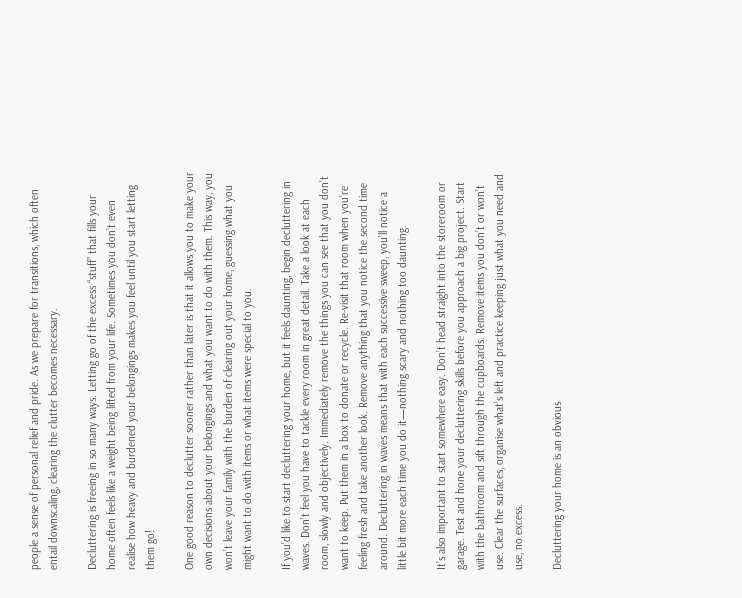people a sense of personal relief and pride. As we prepare for transitions, which often entail downscaling, clearing the clutter becomes necessary.

Decluttering is freeing in so many ways. Letting go of the excess “stuff” that fills your home often feels like a weight being lifted from your life. Sometimes you don’t even realise how heavy and burdened your belongings makes you feel until you start letting them go!

One good reason to declutter sooner rather than later is that it allows you to make your own decisions about your belongings and what you want to do with them. This way, you won’t leave your family with the burden of clearing out your home, guessing what you might want to do with items or what items were special to you.

If you’d like to start decluttering your home, but it feels daunting, begin decluttering in waves. Don’t feel you have to tackle every room in great detail. Take a look at each room, slowly and objectively. Immediately remove the things you can see that you don’t want to keep. Put them in a box to donate or recycle. Re-visit that room when you’re feeling fresh and take another look. Remove anything that you notice the second time around. Decluttering in waves means that with each successive sweep, you’ll notice a little bit more each time you do it—nothing scary and nothing too daunting.

It’s also important to start somewhere easy. Don’t head straight into the storeroom or garage. Test and hone your decluttering skills before you approach a big project. Start with the bathroom and sift through the cupboards. Remove items you don’t or won’t use. Clear the surfaces, organise what’s left and practice keeping just what you need and use, no excess.

Decluttering your home is an obvious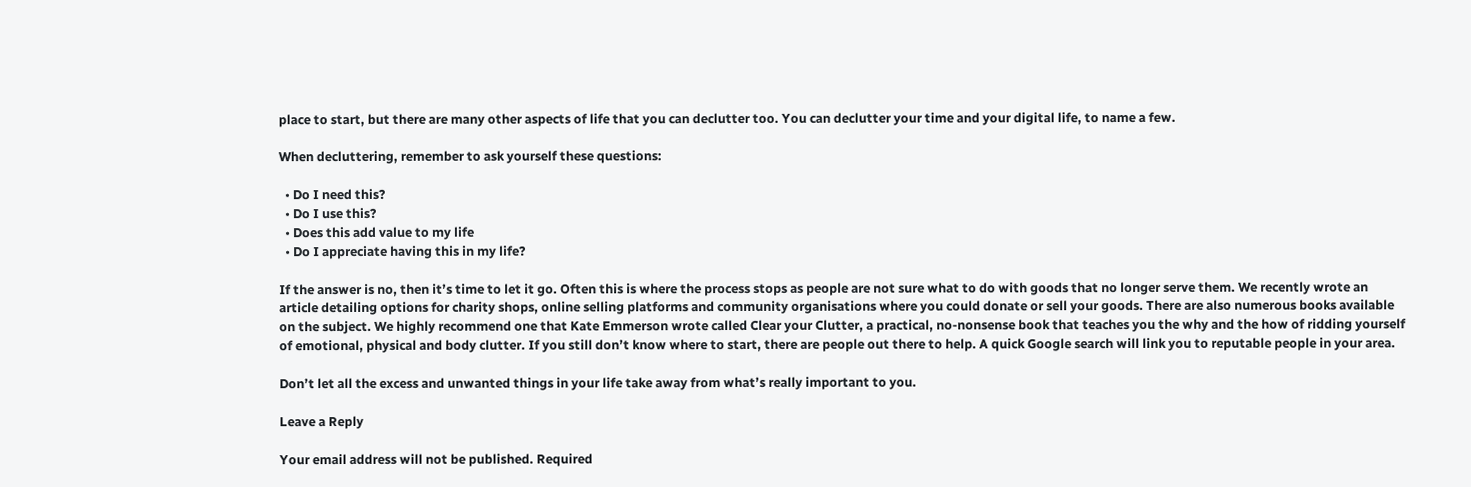place to start, but there are many other aspects of life that you can declutter too. You can declutter your time and your digital life, to name a few.

When decluttering, remember to ask yourself these questions:

  • Do I need this?
  • Do I use this?
  • Does this add value to my life
  • Do I appreciate having this in my life?

If the answer is no, then it’s time to let it go. Often this is where the process stops as people are not sure what to do with goods that no longer serve them. We recently wrote an article detailing options for charity shops, online selling platforms and community organisations where you could donate or sell your goods. There are also numerous books available on the subject. We highly recommend one that Kate Emmerson wrote called Clear your Clutter, a practical, no-nonsense book that teaches you the why and the how of ridding yourself of emotional, physical and body clutter. If you still don’t know where to start, there are people out there to help. A quick Google search will link you to reputable people in your area.

Don’t let all the excess and unwanted things in your life take away from what’s really important to you.

Leave a Reply

Your email address will not be published. Required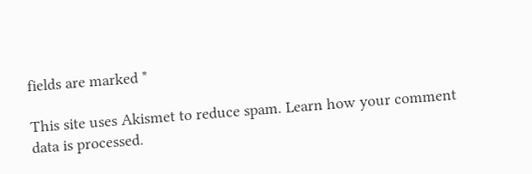fields are marked *

This site uses Akismet to reduce spam. Learn how your comment data is processed.